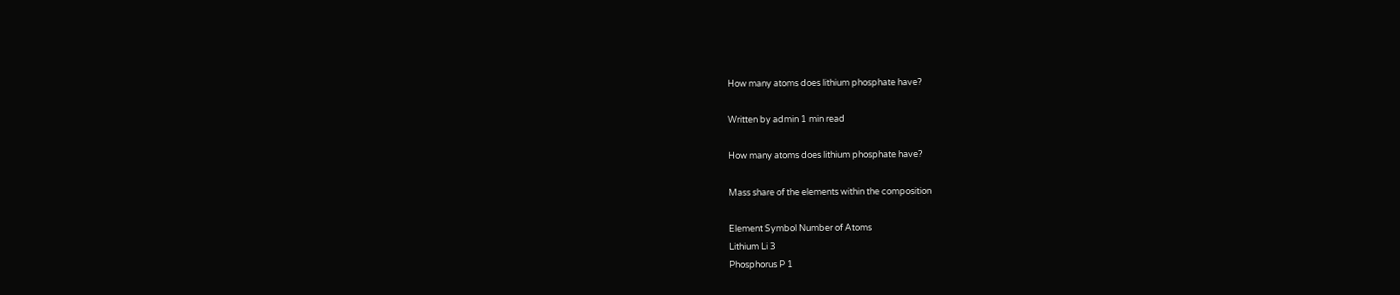How many atoms does lithium phosphate have?

Written by admin 1 min read

How many atoms does lithium phosphate have?

Mass share of the elements within the composition

Element Symbol Number of Atoms
Lithium Li 3
Phosphorus P 1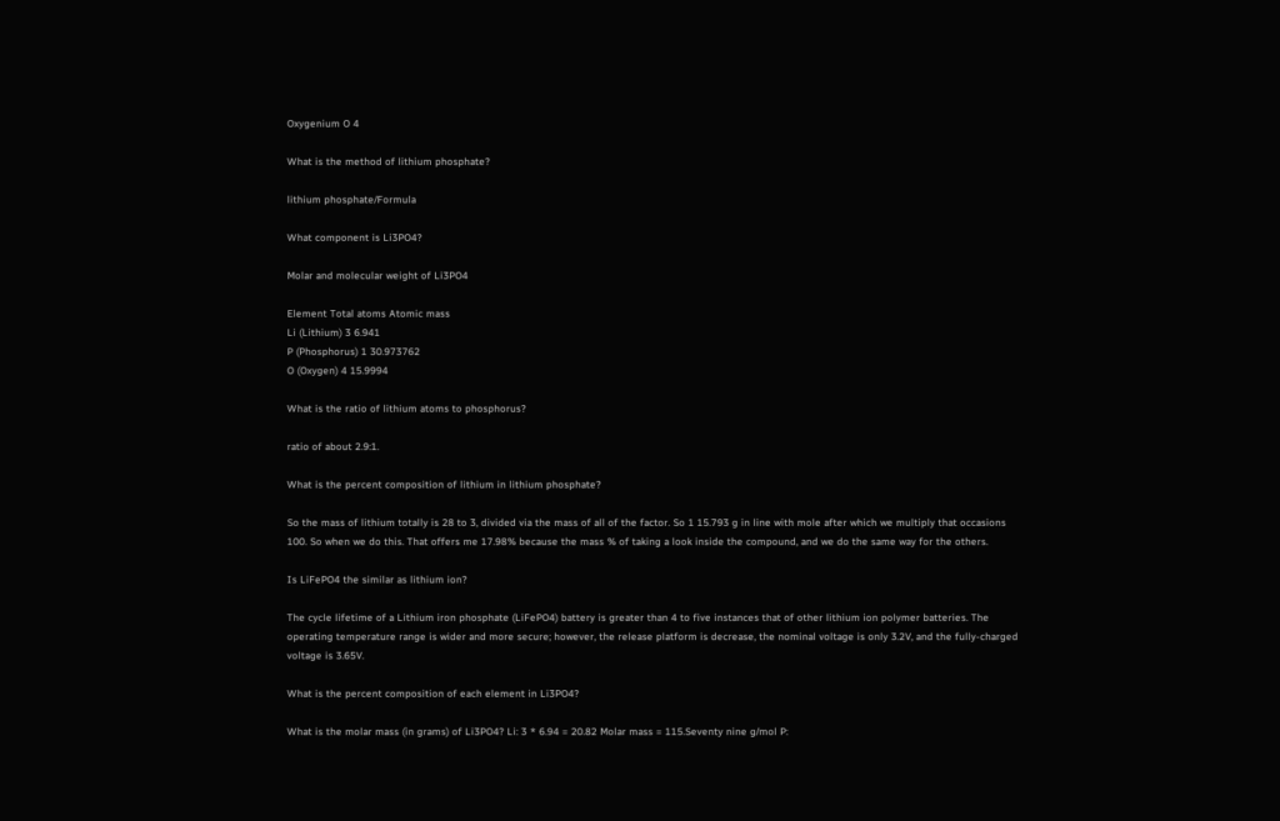Oxygenium O 4

What is the method of lithium phosphate?

lithium phosphate/Formula

What component is Li3PO4?

Molar and molecular weight of Li3PO4

Element Total atoms Atomic mass
Li (Lithium) 3 6.941
P (Phosphorus) 1 30.973762
O (Oxygen) 4 15.9994

What is the ratio of lithium atoms to phosphorus?

ratio of about 2.9:1.

What is the percent composition of lithium in lithium phosphate?

So the mass of lithium totally is 28 to 3, divided via the mass of all of the factor. So 1 15.793 g in line with mole after which we multiply that occasions 100. So when we do this. That offers me 17.98% because the mass % of taking a look inside the compound, and we do the same way for the others.

Is LiFePO4 the similar as lithium ion?

The cycle lifetime of a Lithium iron phosphate (LiFePO4) battery is greater than 4 to five instances that of other lithium ion polymer batteries. The operating temperature range is wider and more secure; however, the release platform is decrease, the nominal voltage is only 3.2V, and the fully-charged voltage is 3.65V.

What is the percent composition of each element in Li3PO4?

What is the molar mass (in grams) of Li3PO4? Li: 3 * 6.94 = 20.82 Molar mass = 115.Seventy nine g/mol P: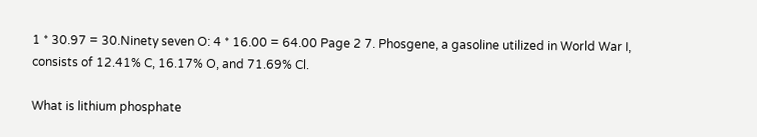1 * 30.97 = 30.Ninety seven O: 4 * 16.00 = 64.00 Page 2 7. Phosgene, a gasoline utilized in World War I, consists of 12.41% C, 16.17% O, and 71.69% Cl.

What is lithium phosphate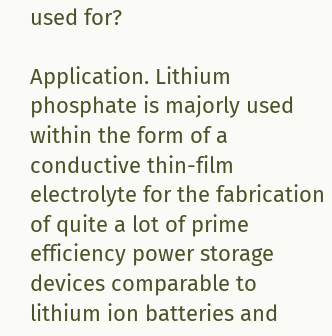used for?

Application. Lithium phosphate is majorly used within the form of a conductive thin-film electrolyte for the fabrication of quite a lot of prime efficiency power storage devices comparable to lithium ion batteries and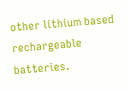other lithium based rechargeable batteries.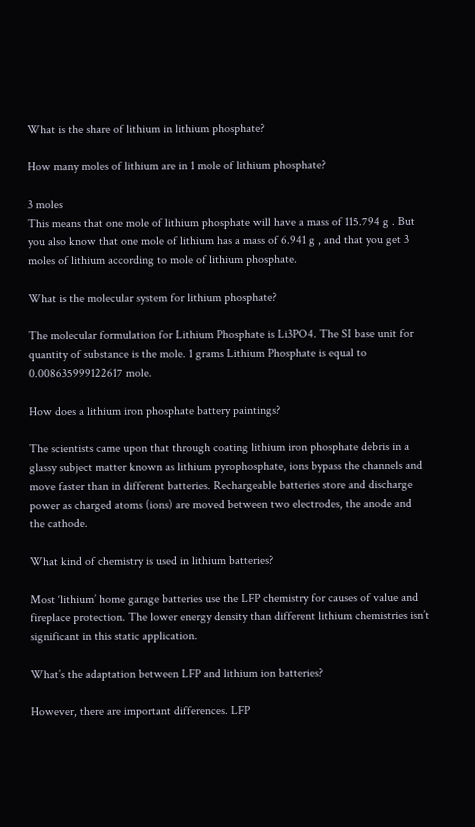What is the share of lithium in lithium phosphate?

How many moles of lithium are in 1 mole of lithium phosphate?

3 moles
This means that one mole of lithium phosphate will have a mass of 115.794 g . But you also know that one mole of lithium has a mass of 6.941 g , and that you get 3 moles of lithium according to mole of lithium phosphate.

What is the molecular system for lithium phosphate?

The molecular formulation for Lithium Phosphate is Li3PO4. The SI base unit for quantity of substance is the mole. 1 grams Lithium Phosphate is equal to 0.008635999122617 mole.

How does a lithium iron phosphate battery paintings?

The scientists came upon that through coating lithium iron phosphate debris in a glassy subject matter known as lithium pyrophosphate, ions bypass the channels and move faster than in different batteries. Rechargeable batteries store and discharge power as charged atoms (ions) are moved between two electrodes, the anode and the cathode.

What kind of chemistry is used in lithium batteries?

Most ‘lithium’ home garage batteries use the LFP chemistry for causes of value and fireplace protection. The lower energy density than different lithium chemistries isn’t significant in this static application.

What’s the adaptation between LFP and lithium ion batteries?

However, there are important differences. LFP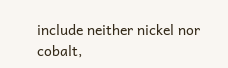include neither nickel nor cobalt,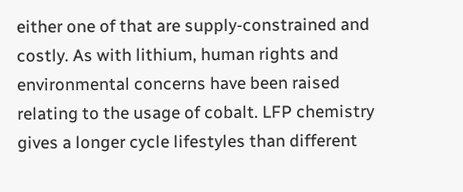either one of that are supply-constrained and costly. As with lithium, human rights and environmental concerns have been raised relating to the usage of cobalt. LFP chemistry gives a longer cycle lifestyles than different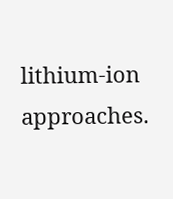lithium-ion approaches.